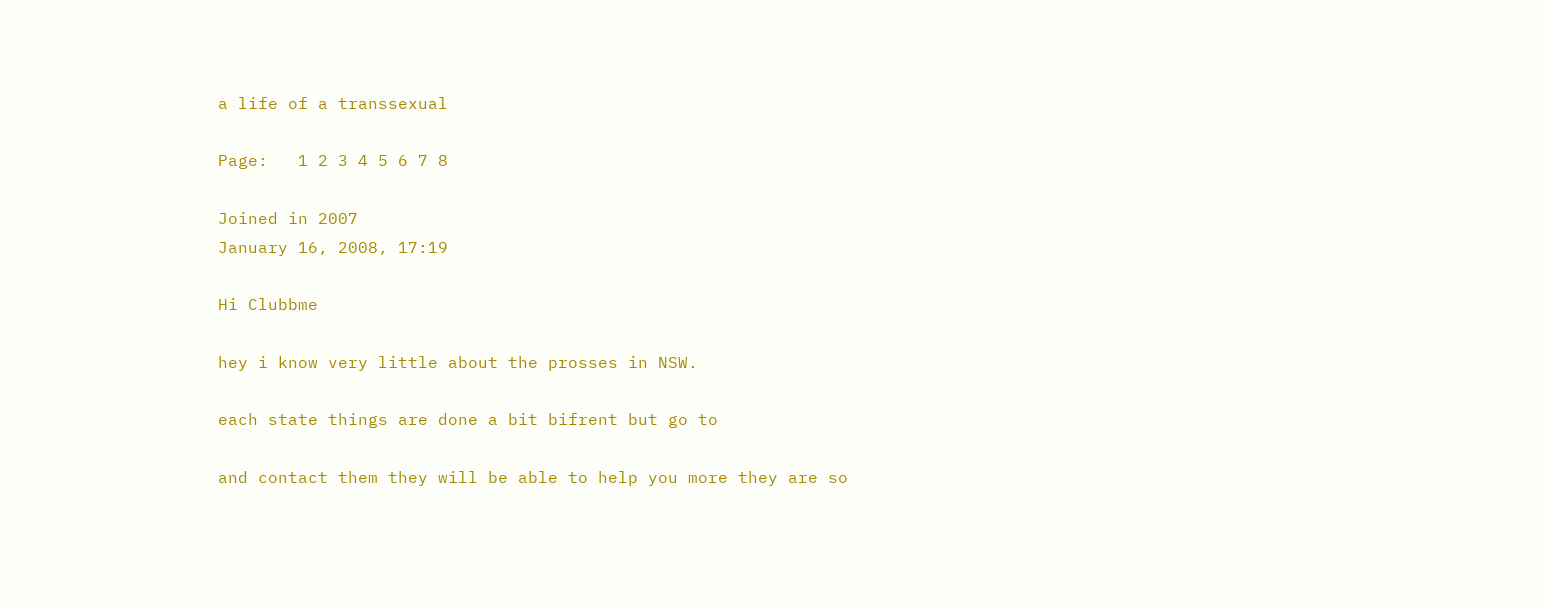a life of a transsexual

Page:   1 2 3 4 5 6 7 8

Joined in 2007
January 16, 2008, 17:19

Hi Clubbme

hey i know very little about the prosses in NSW.

each state things are done a bit bifrent but go to

and contact them they will be able to help you more they are so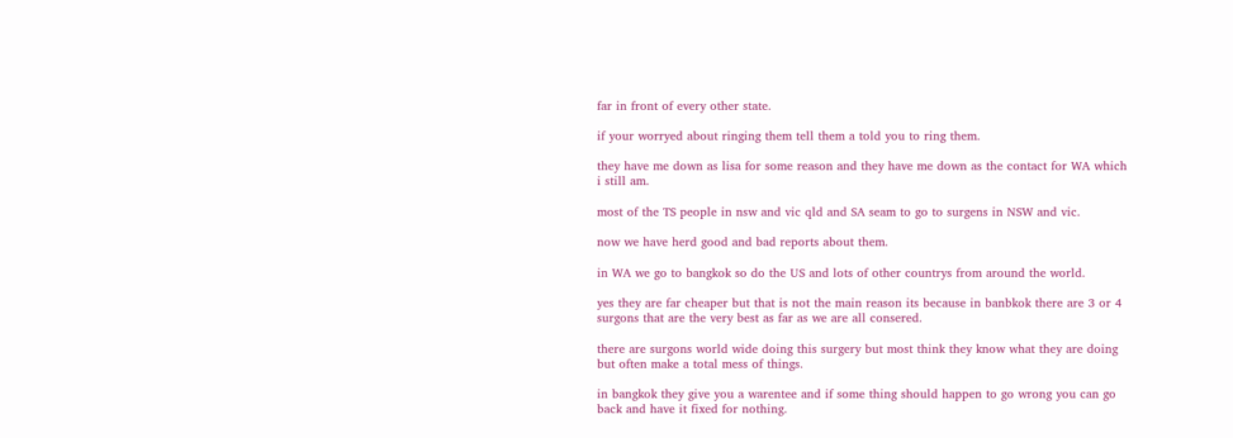far in front of every other state.

if your worryed about ringing them tell them a told you to ring them.

they have me down as lisa for some reason and they have me down as the contact for WA which i still am.

most of the TS people in nsw and vic qld and SA seam to go to surgens in NSW and vic.

now we have herd good and bad reports about them.

in WA we go to bangkok so do the US and lots of other countrys from around the world.

yes they are far cheaper but that is not the main reason its because in banbkok there are 3 or 4 surgons that are the very best as far as we are all consered.

there are surgons world wide doing this surgery but most think they know what they are doing but often make a total mess of things.

in bangkok they give you a warentee and if some thing should happen to go wrong you can go back and have it fixed for nothing.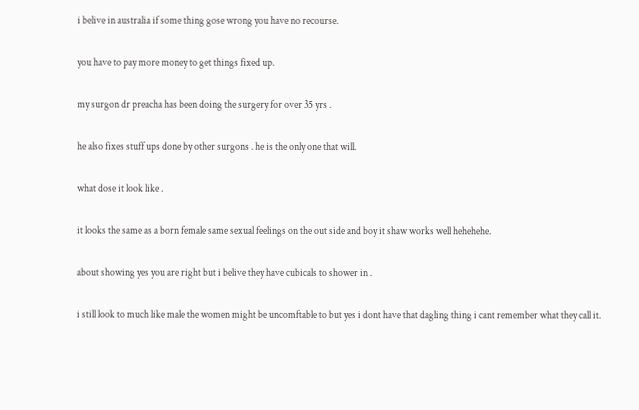i belive in australia if some thing gose wrong you have no recourse.

you have to pay more money to get things fixed up.

my surgon dr preacha has been doing the surgery for over 35 yrs .

he also fixes stuff ups done by other surgons . he is the only one that will.

what dose it look like .

it looks the same as a born female same sexual feelings on the out side and boy it shaw works well hehehehe.

about showing yes you are right but i belive they have cubicals to shower in .

i still look to much like male the women might be uncomftable to but yes i dont have that dagling thing i cant remember what they call it.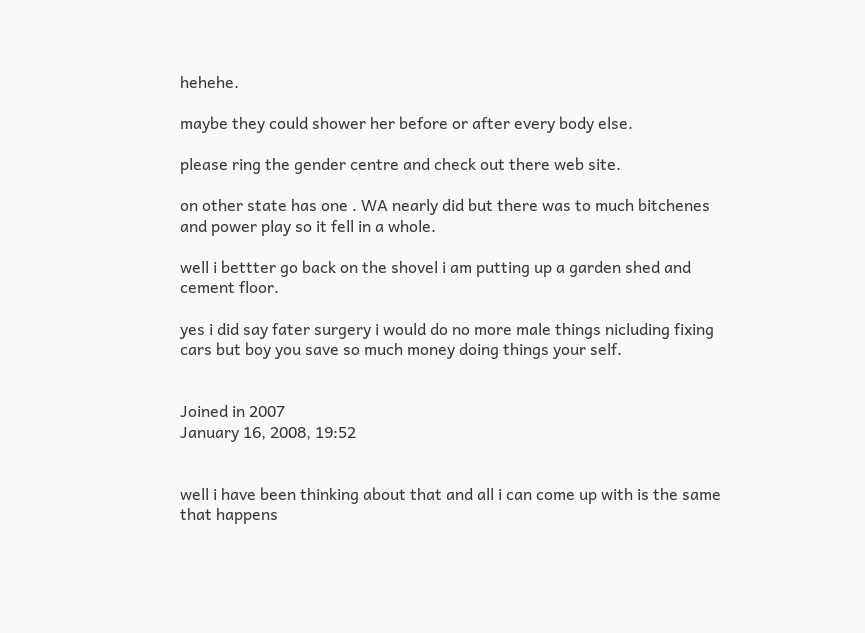hehehe.

maybe they could shower her before or after every body else.

please ring the gender centre and check out there web site.

on other state has one . WA nearly did but there was to much bitchenes and power play so it fell in a whole.

well i bettter go back on the shovel i am putting up a garden shed and cement floor.

yes i did say fater surgery i would do no more male things nicluding fixing cars but boy you save so much money doing things your self.


Joined in 2007
January 16, 2008, 19:52


well i have been thinking about that and all i can come up with is the same that happens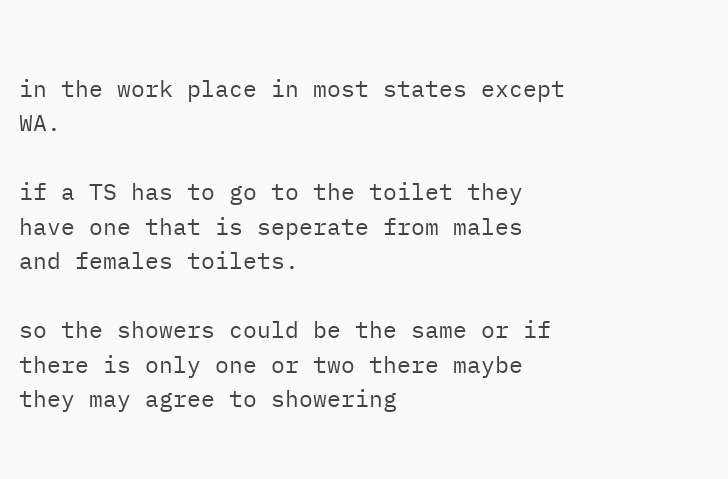in the work place in most states except WA.

if a TS has to go to the toilet they have one that is seperate from males and females toilets.

so the showers could be the same or if there is only one or two there maybe they may agree to showering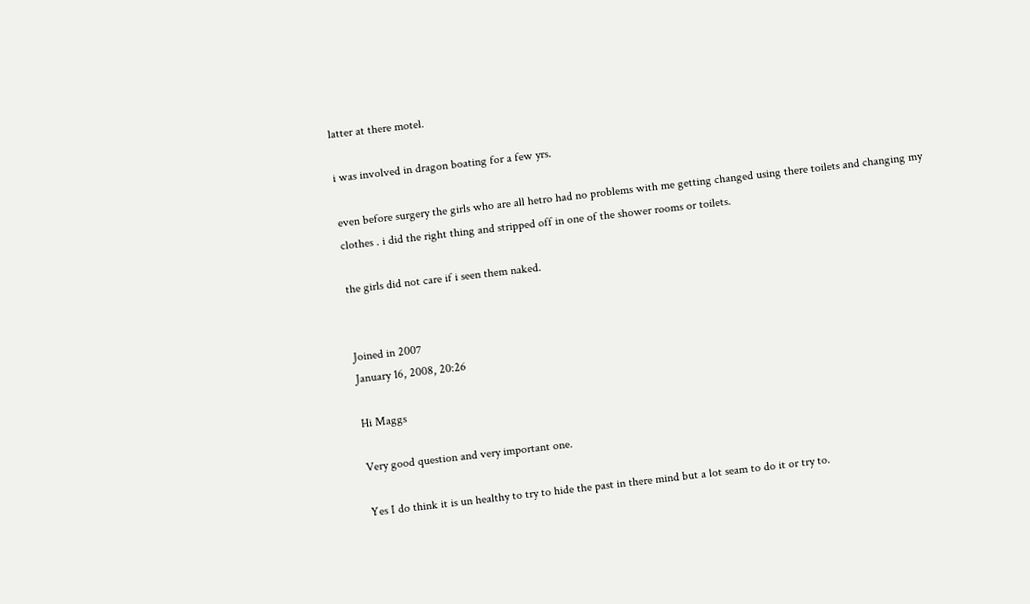latter at there motel.

i was involved in dragon boating for a few yrs.

even before surgery the girls who are all hetro had no problems with me getting changed using there toilets and changing my clothes . i did the right thing and stripped off in one of the shower rooms or toilets.

the girls did not care if i seen them naked.


Joined in 2007
January 16, 2008, 20:26

Hi Maggs

Very good question and very important one.

Yes I do think it is un healthy to try to hide the past in there mind but a lot seam to do it or try to.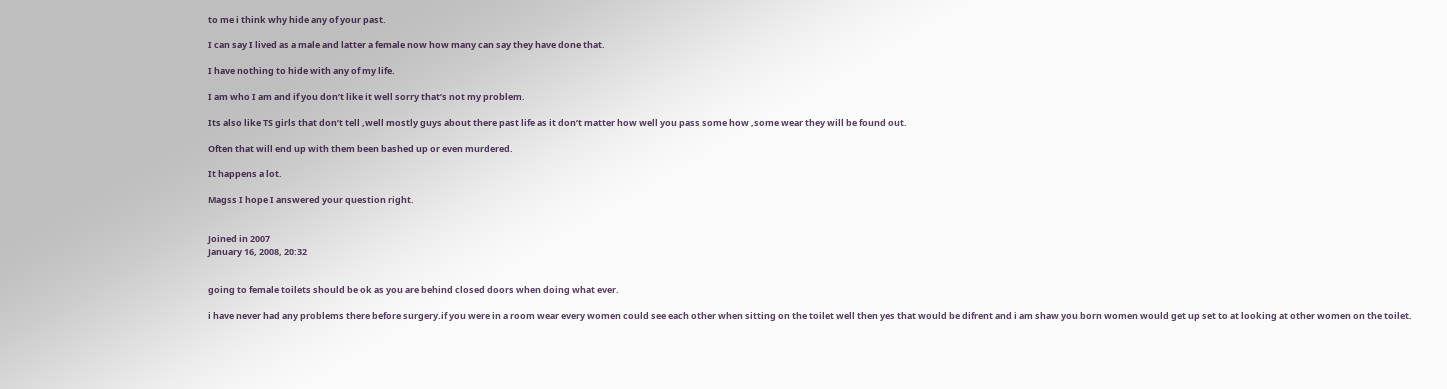to me i think why hide any of your past.

I can say I lived as a male and latter a female now how many can say they have done that.

I have nothing to hide with any of my life.

I am who I am and if you don’t like it well sorry that’s not my problem.

Its also like TS girls that don’t tell ,well mostly guys about there past life as it don’t matter how well you pass some how ,some wear they will be found out.

Often that will end up with them been bashed up or even murdered.

It happens a lot.

Magss I hope I answered your question right.


Joined in 2007
January 16, 2008, 20:32


going to female toilets should be ok as you are behind closed doors when doing what ever.

i have never had any problems there before surgery.if you were in a room wear every women could see each other when sitting on the toilet well then yes that would be difrent and i am shaw you born women would get up set to at looking at other women on the toilet.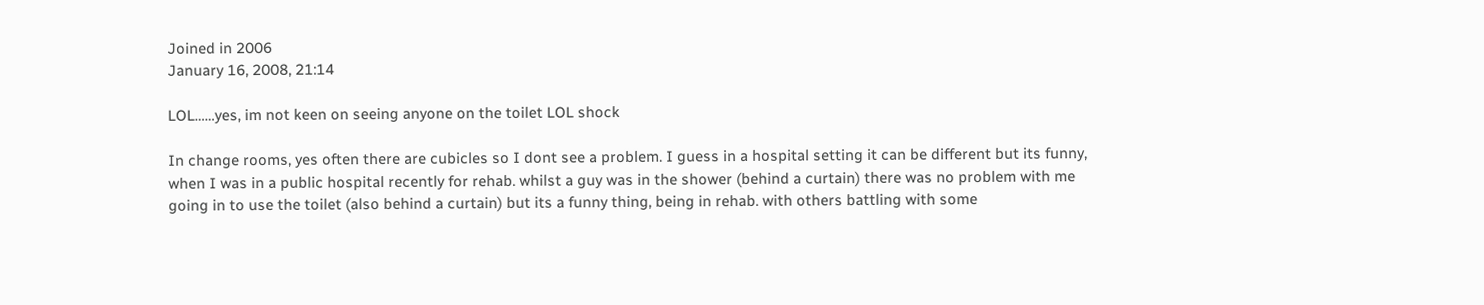Joined in 2006
January 16, 2008, 21:14

LOL……yes, im not keen on seeing anyone on the toilet LOL shock

In change rooms, yes often there are cubicles so I dont see a problem. I guess in a hospital setting it can be different but its funny, when I was in a public hospital recently for rehab. whilst a guy was in the shower (behind a curtain) there was no problem with me going in to use the toilet (also behind a curtain) but its a funny thing, being in rehab. with others battling with some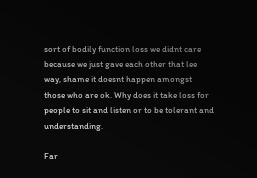sort of bodily function loss we didnt care because we just gave each other that lee way, shame it doesnt happen amongst those who are ok. Why does it take loss for people to sit and listen or to be tolerant and understanding.

Far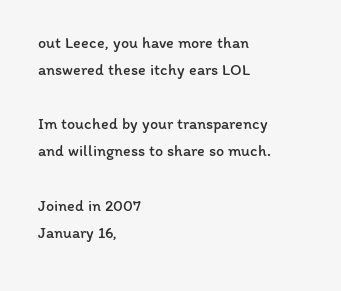out Leece, you have more than answered these itchy ears LOL

Im touched by your transparency and willingness to share so much.

Joined in 2007
January 16,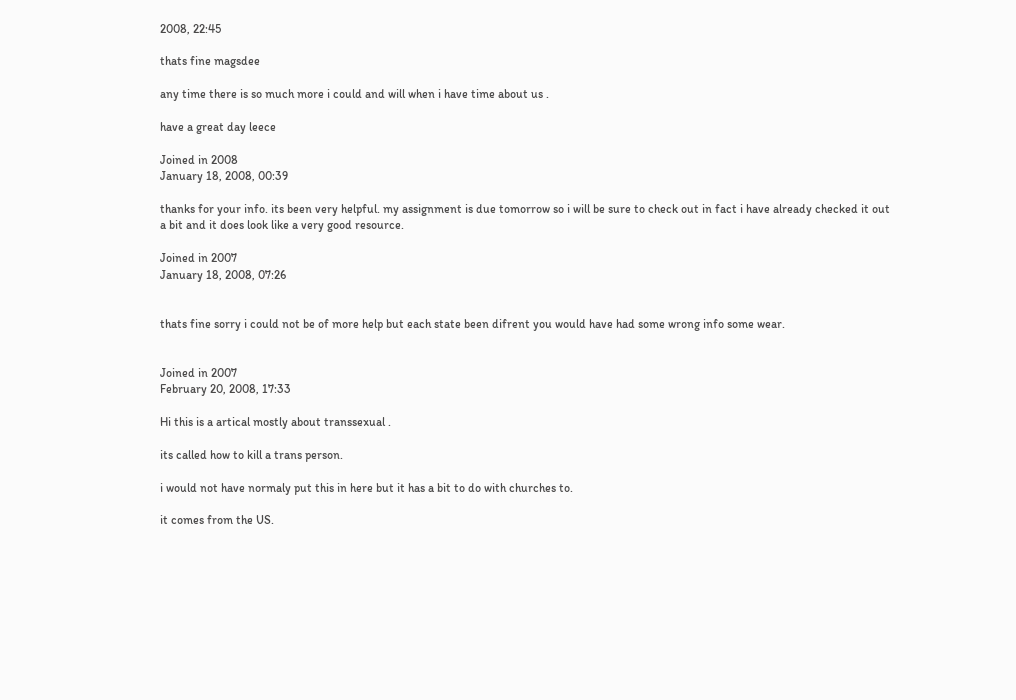2008, 22:45

thats fine magsdee

any time there is so much more i could and will when i have time about us .

have a great day leece

Joined in 2008
January 18, 2008, 00:39

thanks for your info. its been very helpful. my assignment is due tomorrow so i will be sure to check out in fact i have already checked it out a bit and it does look like a very good resource.

Joined in 2007
January 18, 2008, 07:26


thats fine sorry i could not be of more help but each state been difrent you would have had some wrong info some wear.


Joined in 2007
February 20, 2008, 17:33

Hi this is a artical mostly about transsexual .

its called how to kill a trans person.

i would not have normaly put this in here but it has a bit to do with churches to.

it comes from the US.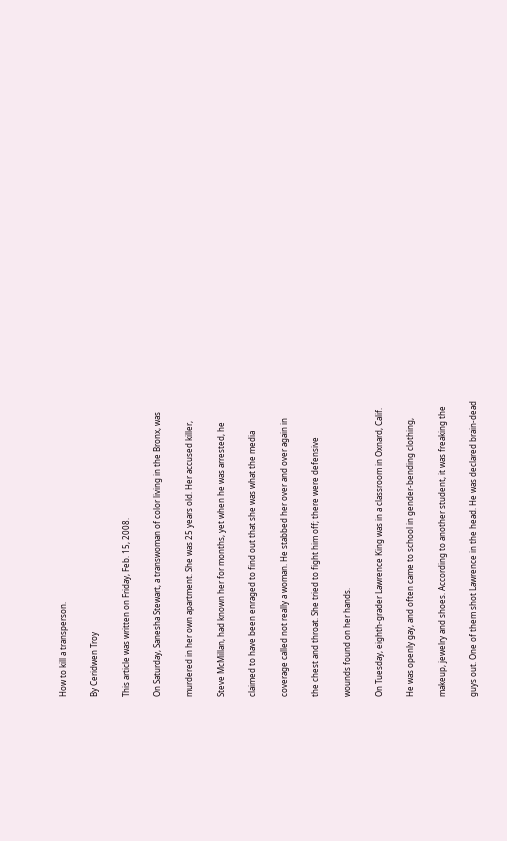How to kill a transperson.

By Ceridwen Troy

This article was written on Friday, Feb. 15, 2008.

On Saturday, Sanesha Stewart, a transwoman of color living in the Bronx, was

murdered in her own apartment. She was 25 years old. Her accused killer,

Steve McMillan, had known her for months, yet when he was arrested, he

claimed to have been enraged to find out that she was what the media

coverage called not really a woman. He stabbed her over and over again in

the chest and throat. She tried to fight him off; there were defensive

wounds found on her hands.

On Tuesday, eighth-grader Lawrence King was in a classroom in Oxnard, Calif.

He was openly gay, and often came to school in gender-bending clothing,

makeup, jewelry and shoes. According to another student, it was freaking the

guys out. One of them shot Lawrence in the head. He was declared brain-dead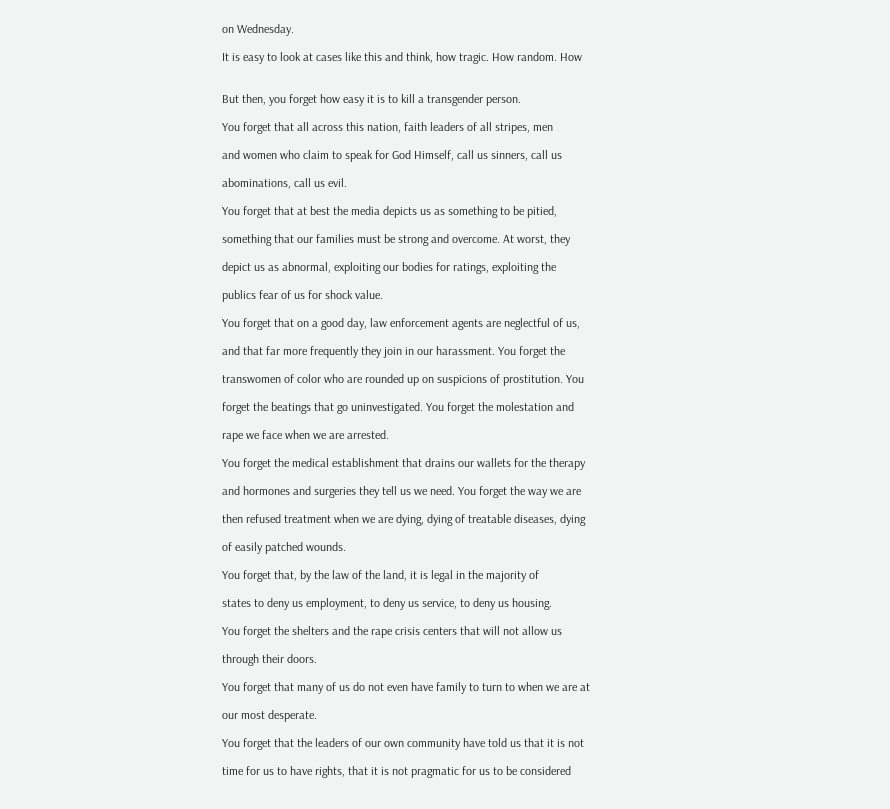on Wednesday.

It is easy to look at cases like this and think, how tragic. How random. How


But then, you forget how easy it is to kill a transgender person.

You forget that all across this nation, faith leaders of all stripes, men

and women who claim to speak for God Himself, call us sinners, call us

abominations, call us evil.

You forget that at best the media depicts us as something to be pitied,

something that our families must be strong and overcome. At worst, they

depict us as abnormal, exploiting our bodies for ratings, exploiting the

publics fear of us for shock value.

You forget that on a good day, law enforcement agents are neglectful of us,

and that far more frequently they join in our harassment. You forget the

transwomen of color who are rounded up on suspicions of prostitution. You

forget the beatings that go uninvestigated. You forget the molestation and

rape we face when we are arrested.

You forget the medical establishment that drains our wallets for the therapy

and hormones and surgeries they tell us we need. You forget the way we are

then refused treatment when we are dying, dying of treatable diseases, dying

of easily patched wounds.

You forget that, by the law of the land, it is legal in the majority of

states to deny us employment, to deny us service, to deny us housing.

You forget the shelters and the rape crisis centers that will not allow us

through their doors.

You forget that many of us do not even have family to turn to when we are at

our most desperate.

You forget that the leaders of our own community have told us that it is not

time for us to have rights, that it is not pragmatic for us to be considered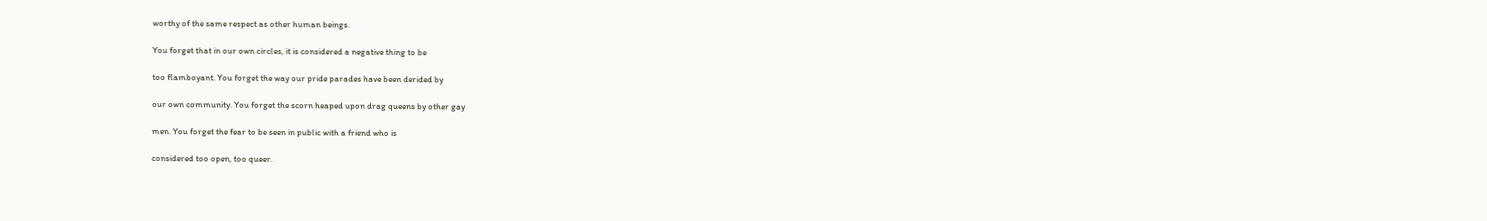worthy of the same respect as other human beings.

You forget that in our own circles, it is considered a negative thing to be

too flamboyant. You forget the way our pride parades have been derided by

our own community. You forget the scorn heaped upon drag queens by other gay

men. You forget the fear to be seen in public with a friend who is

considered too open, too queer.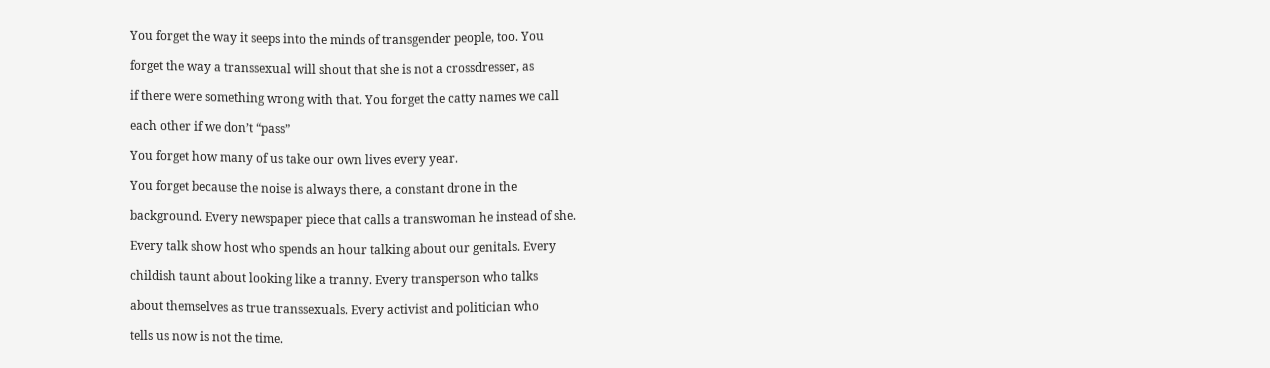You forget the way it seeps into the minds of transgender people, too. You

forget the way a transsexual will shout that she is not a crossdresser, as

if there were something wrong with that. You forget the catty names we call

each other if we don’t “pass”

You forget how many of us take our own lives every year.

You forget because the noise is always there, a constant drone in the

background. Every newspaper piece that calls a transwoman he instead of she.

Every talk show host who spends an hour talking about our genitals. Every

childish taunt about looking like a tranny. Every transperson who talks

about themselves as true transsexuals. Every activist and politician who

tells us now is not the time.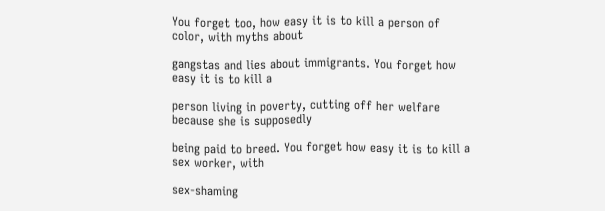You forget too, how easy it is to kill a person of color, with myths about

gangstas and lies about immigrants. You forget how easy it is to kill a

person living in poverty, cutting off her welfare because she is supposedly

being paid to breed. You forget how easy it is to kill a sex worker, with

sex-shaming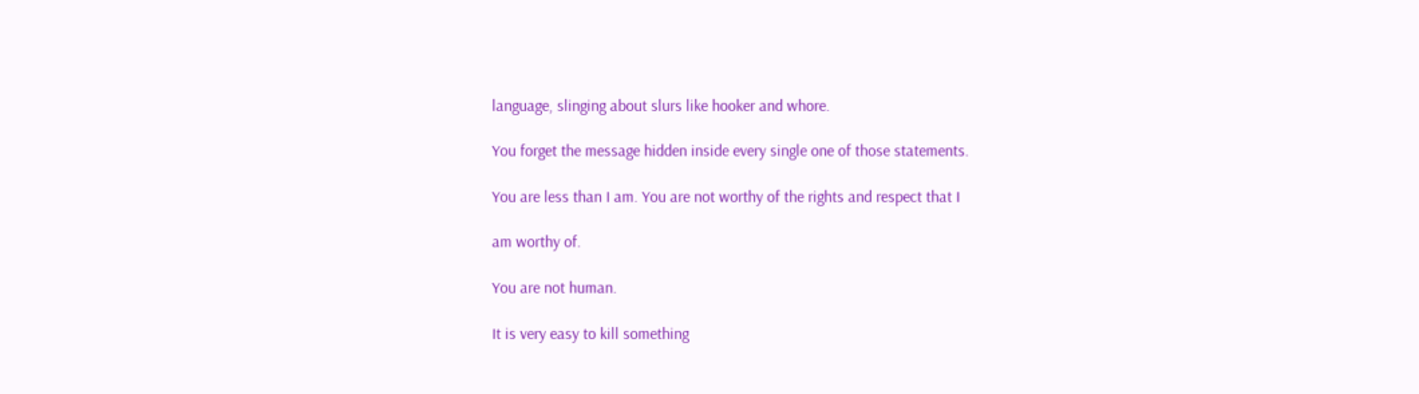language, slinging about slurs like hooker and whore.

You forget the message hidden inside every single one of those statements.

You are less than I am. You are not worthy of the rights and respect that I

am worthy of.

You are not human.

It is very easy to kill something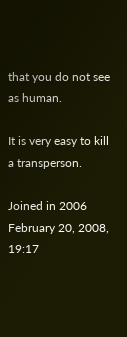that you do not see as human.

It is very easy to kill a transperson.

Joined in 2006
February 20, 2008, 19:17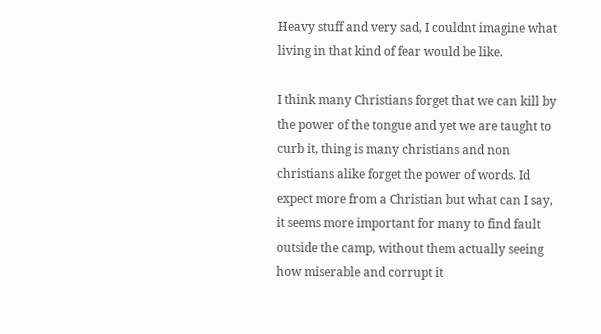Heavy stuff and very sad, I couldnt imagine what living in that kind of fear would be like.

I think many Christians forget that we can kill by the power of the tongue and yet we are taught to curb it, thing is many christians and non christians alike forget the power of words. Id expect more from a Christian but what can I say, it seems more important for many to find fault outside the camp, without them actually seeing how miserable and corrupt it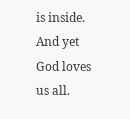is inside. And yet God loves us all.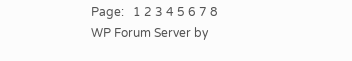Page:   1 2 3 4 5 6 7 8
WP Forum Server by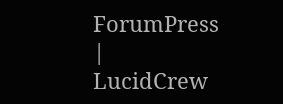ForumPress | LucidCrew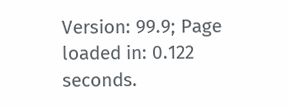Version: 99.9; Page loaded in: 0.122 seconds.